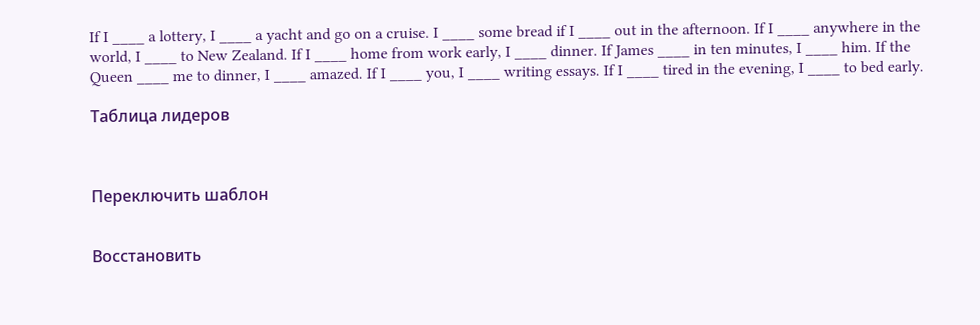If I ____ a lottery, I ____ a yacht and go on a cruise. I ____ some bread if I ____ out in the afternoon. If I ____ anywhere in the world, I ____ to New Zealand. If I ____ home from work early, I ____ dinner. If James ____ in ten minutes, I ____ him. If the Queen ____ me to dinner, I ____ amazed. If I ____ you, I ____ writing essays. If I ____ tired in the evening, I ____ to bed early.

Таблица лидеров



Переключить шаблон


Восстановить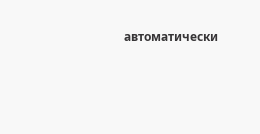автоматически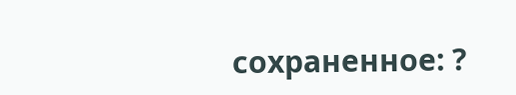сохраненное: ?